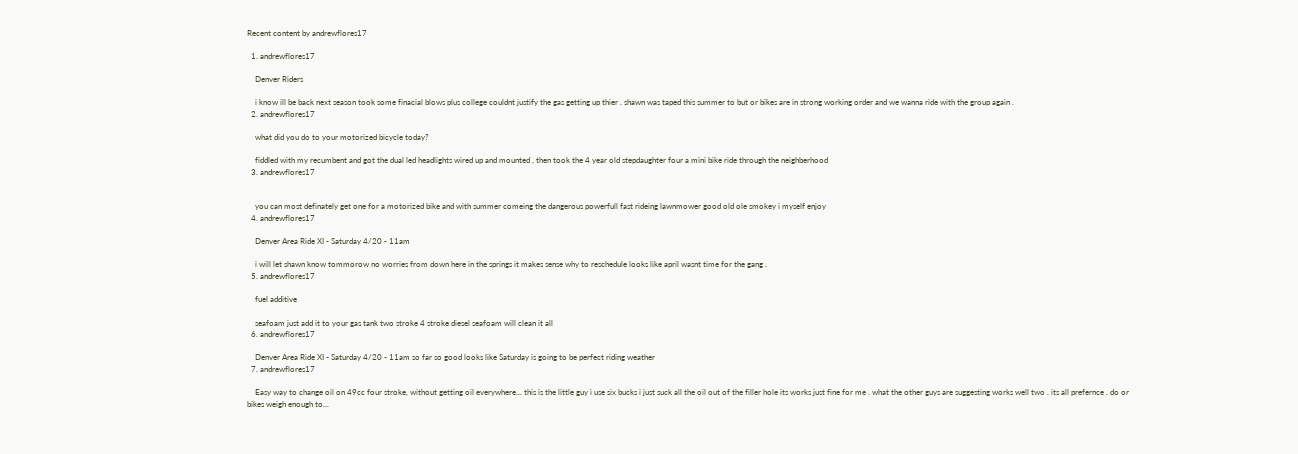Recent content by andrewflores17

  1. andrewflores17

    Denver Riders

    i know ill be back next season took some finacial blows plus college couldnt justify the gas getting up thier . shawn was taped this summer to but or bikes are in strong working order and we wanna ride with the group again .
  2. andrewflores17

    what did you do to your motorized bicycle today?

    fiddled with my recumbent and got the dual led headlights wired up and mounted , then took the 4 year old stepdaughter four a mini bike ride through the neighberhood
  3. andrewflores17


    you can most definately get one for a motorized bike and with summer comeing the dangerous powerfull fast rideing lawnmower good old ole smokey i myself enjoy
  4. andrewflores17

    Denver Area Ride XI - Saturday 4/20 - 11am

    i will let shawn know tommorow no worries from down here in the springs it makes sense why to reschedule looks like april wasnt time for the gang .
  5. andrewflores17

    fuel additive

    seafoam just add it to your gas tank two stroke 4 stroke diesel seafoam will clean it all
  6. andrewflores17

    Denver Area Ride XI - Saturday 4/20 - 11am so far so good looks like Saturday is going to be perfect riding weather
  7. andrewflores17

    Easy way to change oil on 49cc four stroke, without getting oil everywhere... this is the little guy i use six bucks i just suck all the oil out of the filler hole its works just fine for me . what the other guys are suggesting works well two . its all prefernce . do or bikes weigh enough to...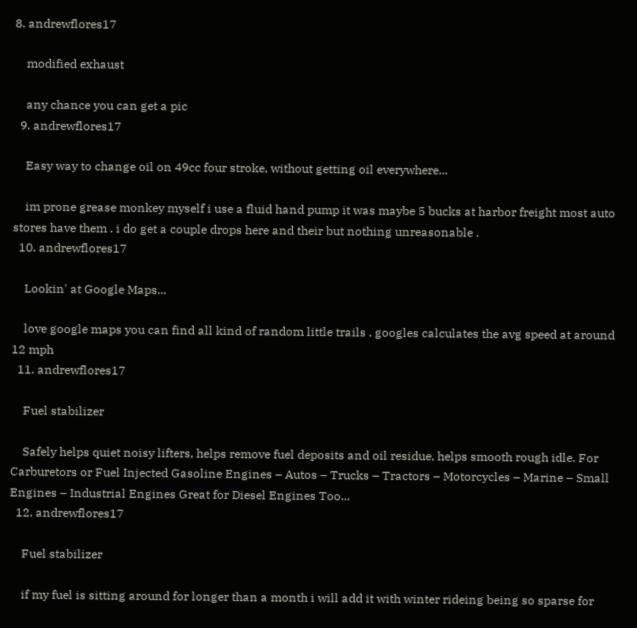8. andrewflores17

    modified exhaust

    any chance you can get a pic
  9. andrewflores17

    Easy way to change oil on 49cc four stroke, without getting oil everywhere...

    im prone grease monkey myself i use a fluid hand pump it was maybe 5 bucks at harbor freight most auto stores have them . i do get a couple drops here and their but nothing unreasonable .
  10. andrewflores17

    Lookin' at Google Maps...

    love google maps you can find all kind of random little trails . googles calculates the avg speed at around 12 mph
  11. andrewflores17

    Fuel stabilizer

    Safely helps quiet noisy lifters, helps remove fuel deposits and oil residue, helps smooth rough idle. For Carburetors or Fuel Injected Gasoline Engines – Autos – Trucks – Tractors – Motorcycles – Marine – Small Engines – Industrial Engines Great for Diesel Engines Too...
  12. andrewflores17

    Fuel stabilizer

    if my fuel is sitting around for longer than a month i will add it with winter rideing being so sparse for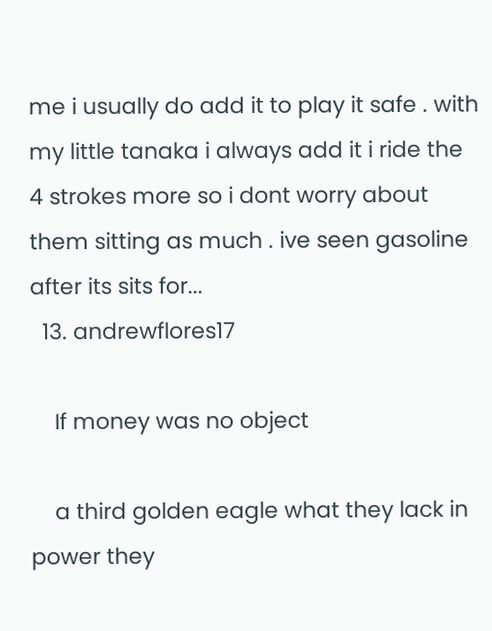me i usually do add it to play it safe . with my little tanaka i always add it i ride the 4 strokes more so i dont worry about them sitting as much . ive seen gasoline after its sits for...
  13. andrewflores17

    If money was no object

    a third golden eagle what they lack in power they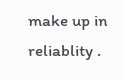make up in reliablity .